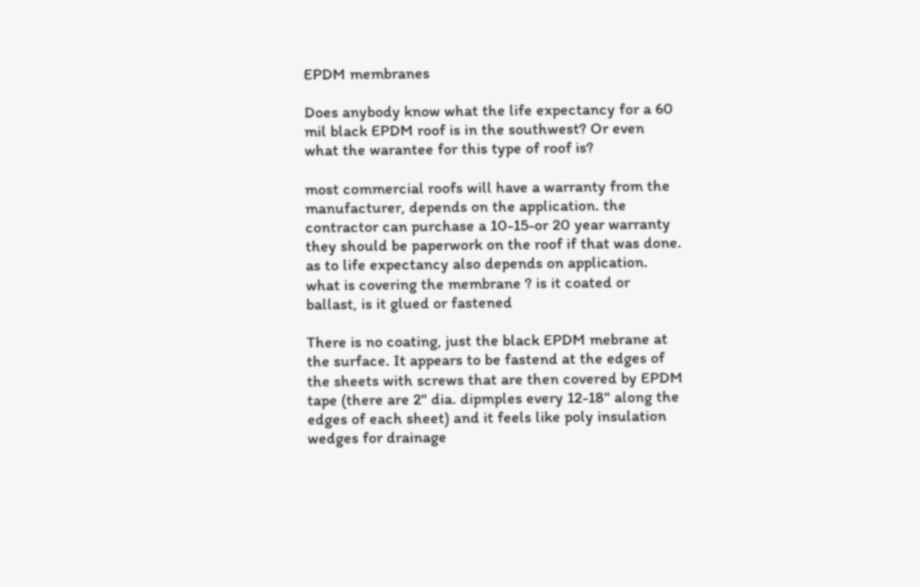EPDM membranes

Does anybody know what the life expectancy for a 60 mil black EPDM roof is in the southwest? Or even what the warantee for this type of roof is?

most commercial roofs will have a warranty from the manufacturer, depends on the application. the contractor can purchase a 10-15-or 20 year warranty they should be paperwork on the roof if that was done. as to life expectancy also depends on application. what is covering the membrane ? is it coated or ballast, is it glued or fastened

There is no coating, just the black EPDM mebrane at the surface. It appears to be fastend at the edges of the sheets with screws that are then covered by EPDM tape (there are 2" dia. dipmples every 12-18" along the edges of each sheet) and it feels like poly insulation wedges for drainage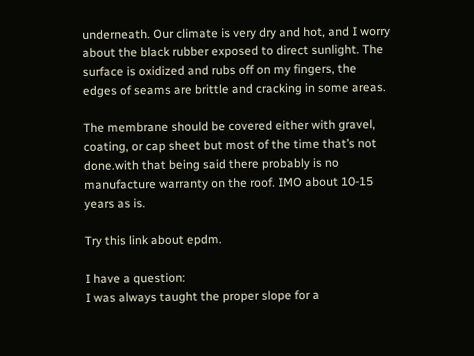underneath. Our climate is very dry and hot, and I worry about the black rubber exposed to direct sunlight. The surface is oxidized and rubs off on my fingers, the edges of seams are brittle and cracking in some areas.

The membrane should be covered either with gravel, coating, or cap sheet but most of the time that’s not done.with that being said there probably is no manufacture warranty on the roof. IMO about 10-15 years as is.

Try this link about epdm.

I have a question:
I was always taught the proper slope for a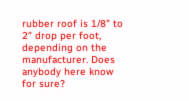rubber roof is 1/8" to 2" drop per foot, depending on the manufacturer. Does anybody here know for sure?